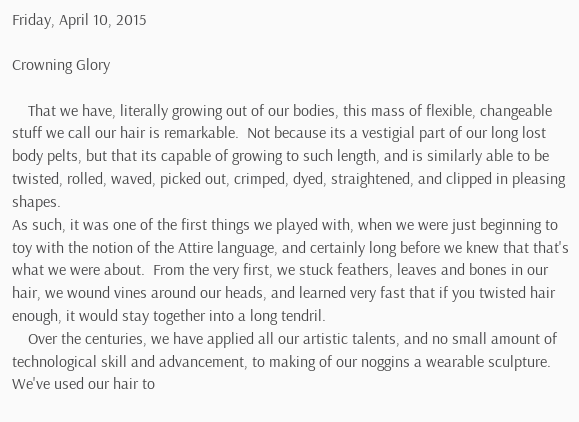Friday, April 10, 2015

Crowning Glory

    That we have, literally growing out of our bodies, this mass of flexible, changeable stuff we call our hair is remarkable.  Not because its a vestigial part of our long lost body pelts, but that its capable of growing to such length, and is similarly able to be twisted, rolled, waved, picked out, crimped, dyed, straightened, and clipped in pleasing shapes.
As such, it was one of the first things we played with, when we were just beginning to toy with the notion of the Attire language, and certainly long before we knew that that's what we were about.  From the very first, we stuck feathers, leaves and bones in our hair, we wound vines around our heads, and learned very fast that if you twisted hair enough, it would stay together into a long tendril.
    Over the centuries, we have applied all our artistic talents, and no small amount of technological skill and advancement, to making of our noggins a wearable sculpture.  We've used our hair to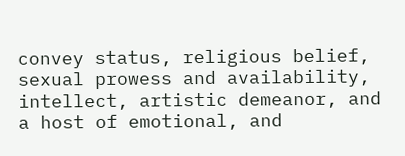convey status, religious belief, sexual prowess and availability, intellect, artistic demeanor, and a host of emotional, and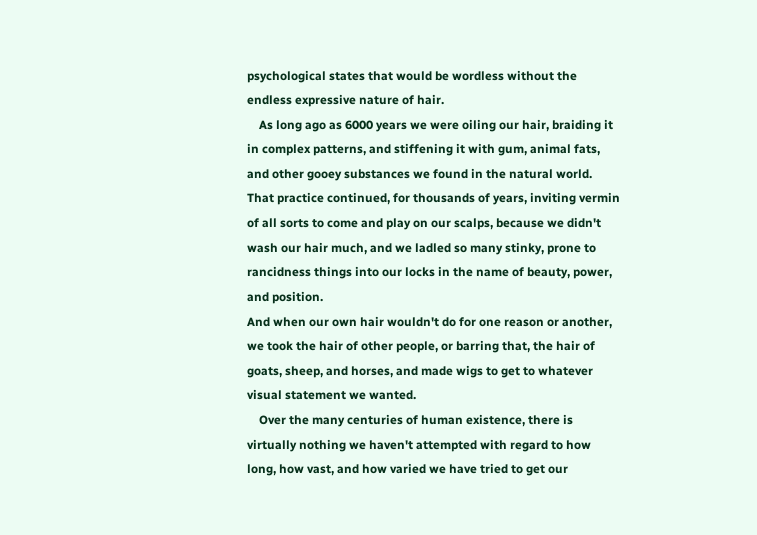psychological states that would be wordless without the endless expressive nature of hair.
    As long ago as 6000 years we were oiling our hair, braiding it in complex patterns, and stiffening it with gum, animal fats, and other gooey substances we found in the natural world.  That practice continued, for thousands of years, inviting vermin of all sorts to come and play on our scalps, because we didn't wash our hair much, and we ladled so many stinky, prone to rancidness things into our locks in the name of beauty, power, and position.
And when our own hair wouldn't do for one reason or another, we took the hair of other people, or barring that, the hair of goats, sheep, and horses, and made wigs to get to whatever visual statement we wanted.
    Over the many centuries of human existence, there is virtually nothing we haven't attempted with regard to how long, how vast, and how varied we have tried to get our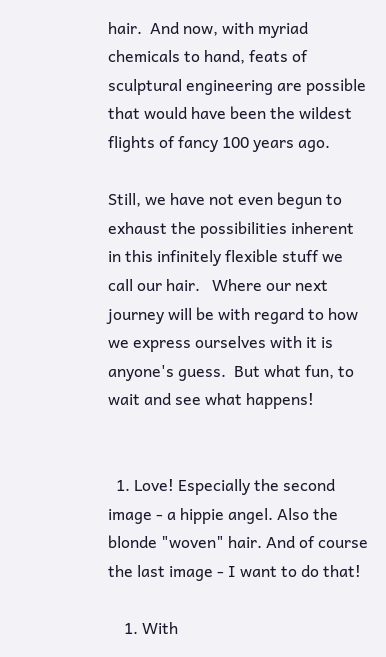hair.  And now, with myriad chemicals to hand, feats of sculptural engineering are possible that would have been the wildest flights of fancy 100 years ago.

Still, we have not even begun to exhaust the possibilities inherent in this infinitely flexible stuff we call our hair.   Where our next journey will be with regard to how we express ourselves with it is anyone's guess.  But what fun, to wait and see what happens!


  1. Love! Especially the second image - a hippie angel. Also the blonde "woven" hair. And of course the last image - I want to do that!

    1. With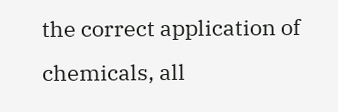the correct application of chemicals, all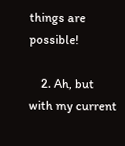things are possible!

    2. Ah, but with my current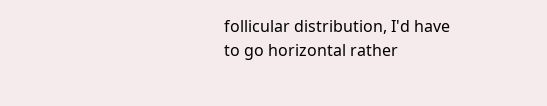follicular distribution, I'd have to go horizontal rather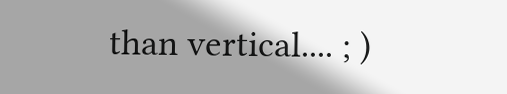than vertical.... ; )